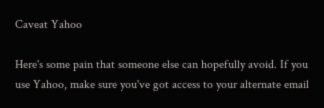Caveat Yahoo

Here's some pain that someone else can hopefully avoid. If you use Yahoo, make sure you've got access to your alternate email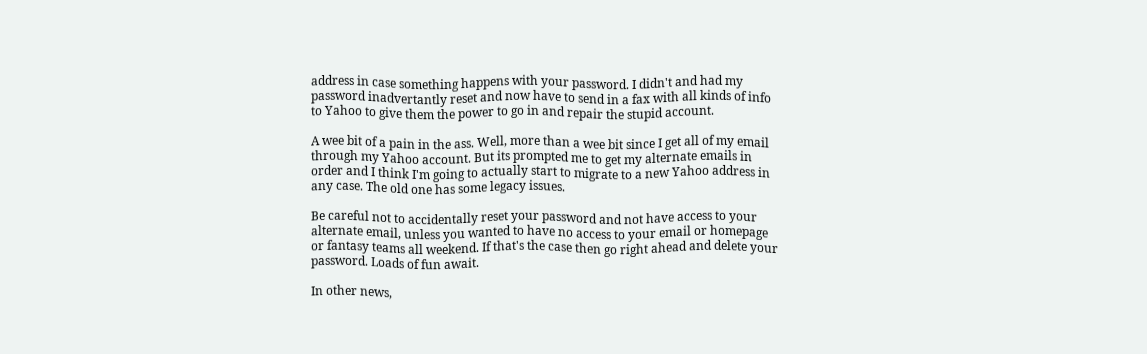address in case something happens with your password. I didn't and had my password inadvertantly reset and now have to send in a fax with all kinds of info to Yahoo to give them the power to go in and repair the stupid account.

A wee bit of a pain in the ass. Well, more than a wee bit since I get all of my email through my Yahoo account. But its prompted me to get my alternate emails in order and I think I'm going to actually start to migrate to a new Yahoo address in any case. The old one has some legacy issues.

Be careful not to accidentally reset your password and not have access to your alternate email, unless you wanted to have no access to your email or homepage or fantasy teams all weekend. If that's the case then go right ahead and delete your password. Loads of fun await.

In other news,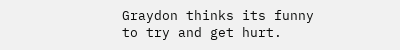Graydon thinks its funny to try and get hurt.